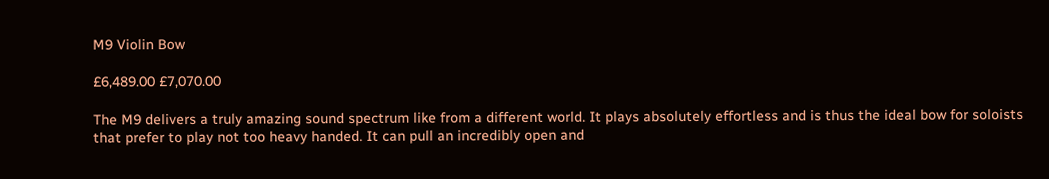M9 Violin Bow

£6,489.00 £7,070.00

The M9 delivers a truly amazing sound spectrum like from a different world. It plays absolutely effortless and is thus the ideal bow for soloists that prefer to play not too heavy handed. It can pull an incredibly open and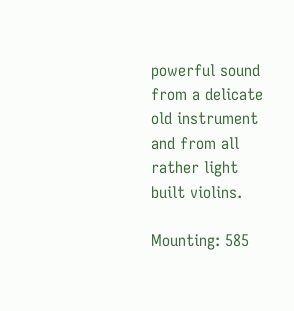powerful sound from a delicate old instrument and from all rather light built violins.

Mounting: 585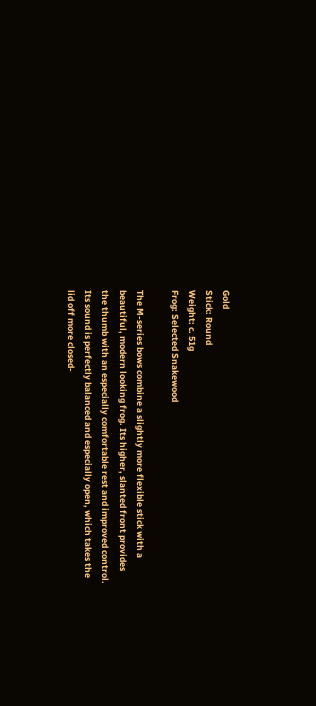Gold
Stick: Round
Weight: c. 51g
Frog: Selected Snakewood

The M-series bows combine a slightly more flexible stick with a beautiful, modern looking frog. Its higher, slanted front provides the thumb with an especially comfortable rest and improved control. Its sound is perfectly balanced and especially open, which takes the lid off more closed-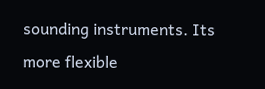sounding instruments. Its more flexible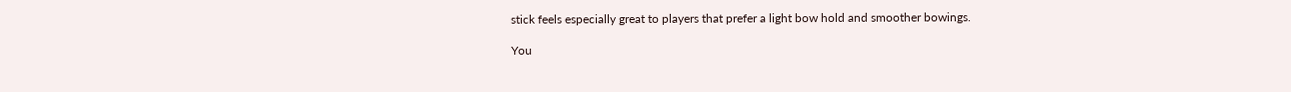stick feels especially great to players that prefer a light bow hold and smoother bowings.

You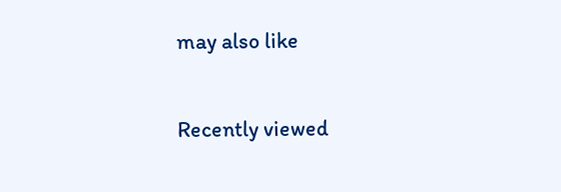may also like

Recently viewed